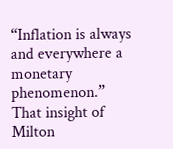“Inflation is always and everywhere a monetary phenomenon.” That insight of Milton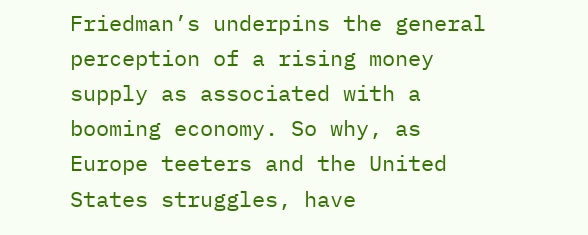Friedman’s underpins the general perception of a rising money supply as associated with a booming economy. So why, as Europe teeters and the United States struggles, have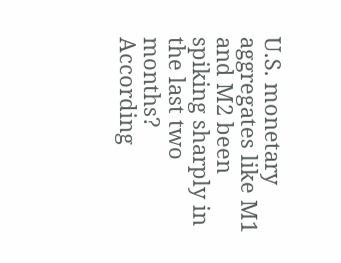U.S. monetary aggregates like M1 and M2 been spiking sharply in the last two months? According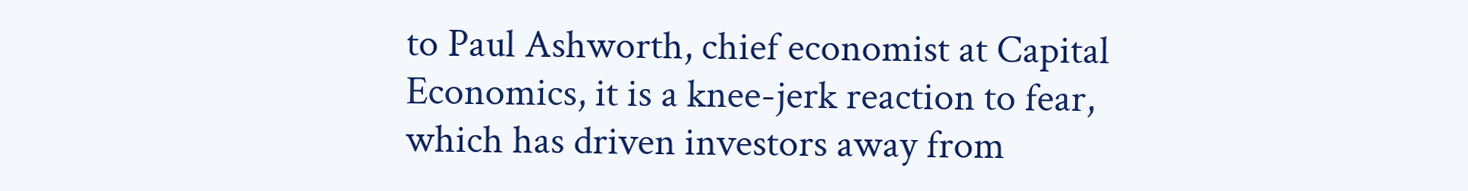to Paul Ashworth, chief economist at Capital Economics, it is a knee-jerk reaction to fear, which has driven investors away from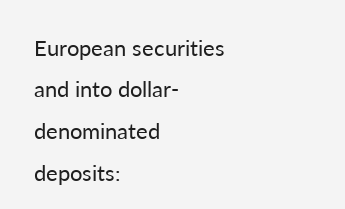European securities and into dollar-denominated deposits: